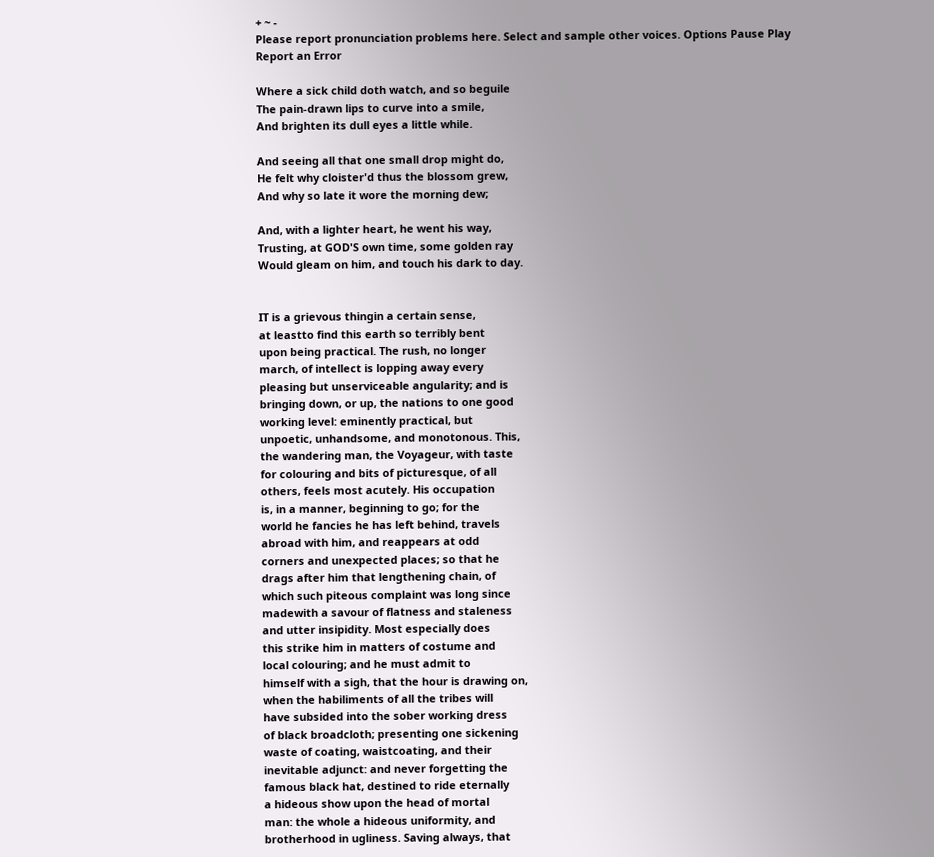+ ~ -
Please report pronunciation problems here. Select and sample other voices. Options Pause Play
Report an Error

Where a sick child doth watch, and so beguile
The pain-drawn lips to curve into a smile,
And brighten its dull eyes a little while.

And seeing all that one small drop might do,
He felt why cloister'd thus the blossom grew,
And why so late it wore the morning dew;

And, with a lighter heart, he went his way,
Trusting, at GOD'S own time, some golden ray
Would gleam on him, and touch his dark to day.


IT is a grievous thingin a certain sense,
at leastto find this earth so terribly bent
upon being practical. The rush, no longer
march, of intellect is lopping away every
pleasing but unserviceable angularity; and is
bringing down, or up, the nations to one good
working level: eminently practical, but
unpoetic, unhandsome, and monotonous. This,
the wandering man, the Voyageur, with taste
for colouring and bits of picturesque, of all
others, feels most acutely. His occupation
is, in a manner, beginning to go; for the
world he fancies he has left behind, travels
abroad with him, and reappears at odd
corners and unexpected places; so that he
drags after him that lengthening chain, of
which such piteous complaint was long since
madewith a savour of flatness and staleness
and utter insipidity. Most especially does
this strike him in matters of costume and
local colouring; and he must admit to
himself with a sigh, that the hour is drawing on,
when the habiliments of all the tribes will
have subsided into the sober working dress
of black broadcloth; presenting one sickening
waste of coating, waistcoating, and their
inevitable adjunct: and never forgetting the
famous black hat, destined to ride eternally
a hideous show upon the head of mortal
man: the whole a hideous uniformity, and
brotherhood in ugliness. Saving always, that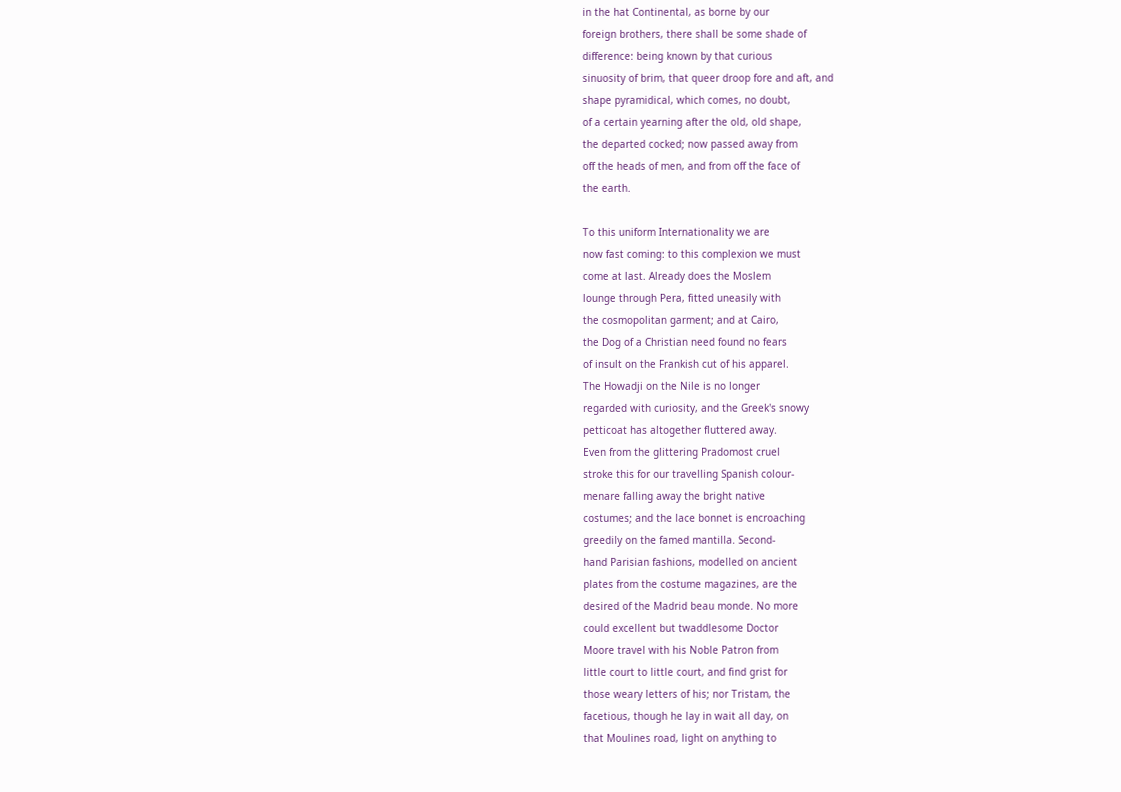in the hat Continental, as borne by our
foreign brothers, there shall be some shade of
difference: being known by that curious
sinuosity of brim, that queer droop fore and aft, and
shape pyramidical, which comes, no doubt,
of a certain yearning after the old, old shape,
the departed cocked; now passed away from
off the heads of men, and from off the face of
the earth.

To this uniform Internationality we are
now fast coming: to this complexion we must
come at last. Already does the Moslem
lounge through Pera, fitted uneasily with
the cosmopolitan garment; and at Cairo,
the Dog of a Christian need found no fears
of insult on the Frankish cut of his apparel.
The Howadji on the Nile is no longer
regarded with curiosity, and the Greek's snowy
petticoat has altogether fluttered away.
Even from the glittering Pradomost cruel
stroke this for our travelling Spanish colour-
menare falling away the bright native
costumes; and the lace bonnet is encroaching
greedily on the famed mantilla. Second-
hand Parisian fashions, modelled on ancient
plates from the costume magazines, are the
desired of the Madrid beau monde. No more
could excellent but twaddlesome Doctor
Moore travel with his Noble Patron from
little court to little court, and find grist for
those weary letters of his; nor Tristam, the
facetious, though he lay in wait all day, on
that Moulines road, light on anything to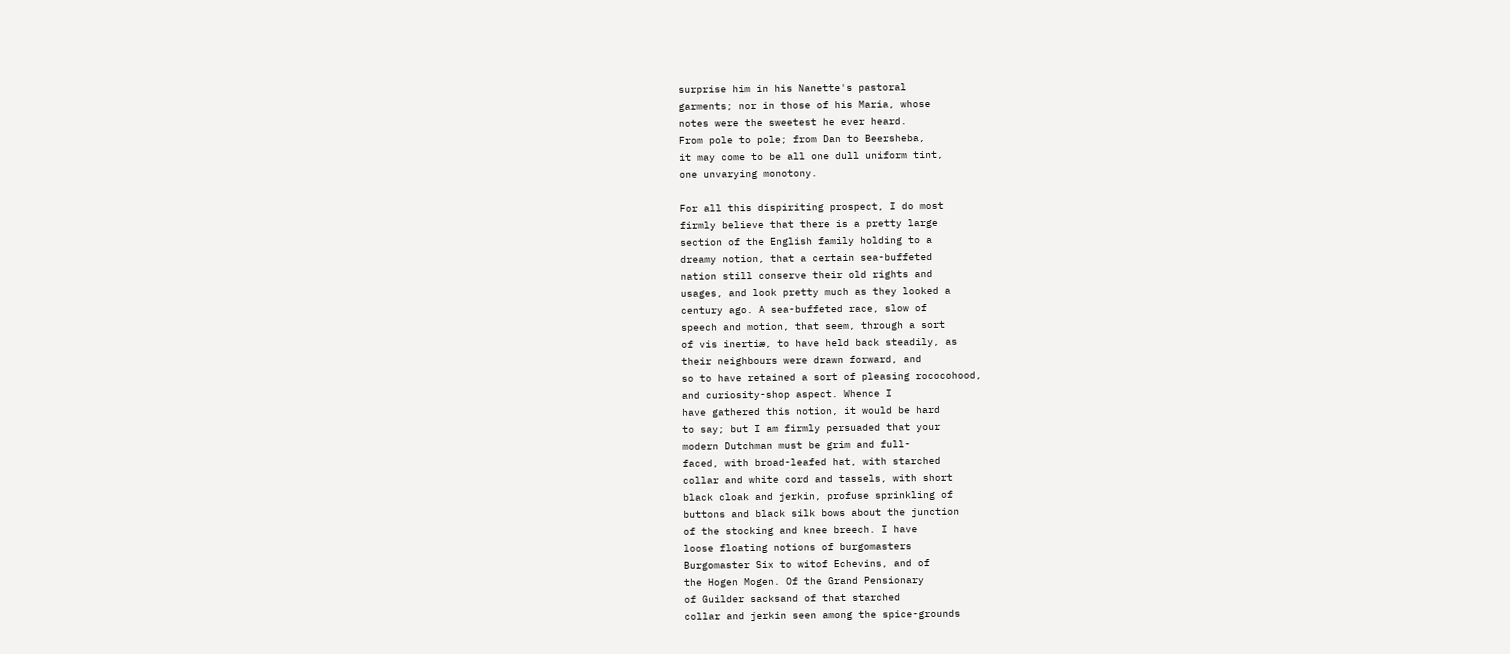surprise him in his Nanette's pastoral
garments; nor in those of his Maria, whose
notes were the sweetest he ever heard.
From pole to pole; from Dan to Beersheba,
it may come to be all one dull uniform tint,
one unvarying monotony.

For all this dispiriting prospect, I do most
firmly believe that there is a pretty large
section of the English family holding to a
dreamy notion, that a certain sea-buffeted
nation still conserve their old rights and
usages, and look pretty much as they looked a
century ago. A sea-buffeted race, slow of
speech and motion, that seem, through a sort
of vis inertiæ, to have held back steadily, as
their neighbours were drawn forward, and
so to have retained a sort of pleasing rococohood,
and curiosity-shop aspect. Whence I
have gathered this notion, it would be hard
to say; but I am firmly persuaded that your
modern Dutchman must be grim and full-
faced, with broad-leafed hat, with starched
collar and white cord and tassels, with short
black cloak and jerkin, profuse sprinkling of
buttons and black silk bows about the junction
of the stocking and knee breech. I have
loose floating notions of burgomasters
Burgomaster Six to witof Echevins, and of
the Hogen Mogen. Of the Grand Pensionary
of Guilder sacksand of that starched
collar and jerkin seen among the spice-grounds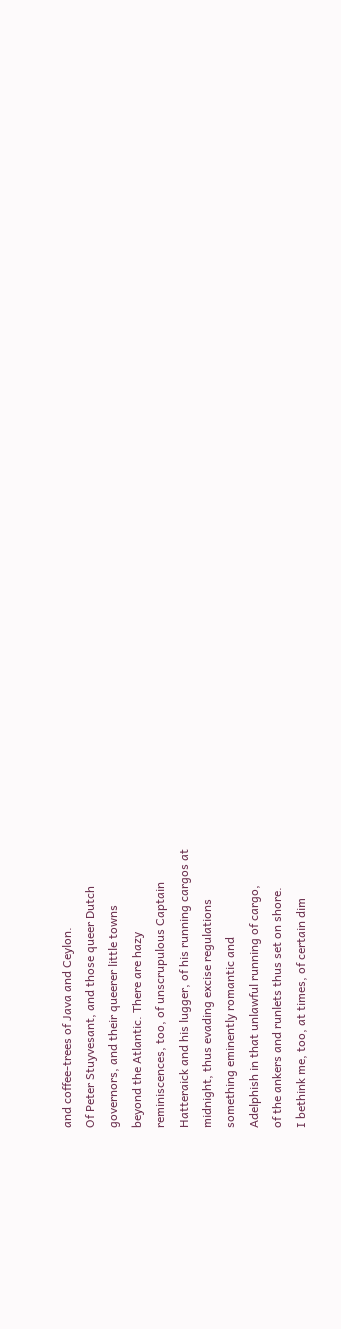and coffee-trees of Java and Ceylon.
Of Peter Stuyvesant, and those queer Dutch
governors, and their queerer little towns
beyond the Atlantic. There are hazy
reminiscences, too, of unscrupulous Captain
Hatteraick and his lugger, of his running cargos at
midnight, thus evading excise regulations
something eminently romantic and
Adelphish in that unlawful running of cargo,
of the ankers and runlets thus set on shore.
I bethink me, too, at times, of certain dim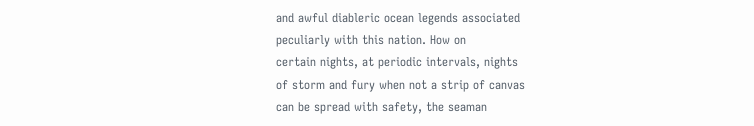and awful diableric ocean legends associated
peculiarly with this nation. How on
certain nights, at periodic intervals, nights
of storm and fury when not a strip of canvas
can be spread with safety, the seaman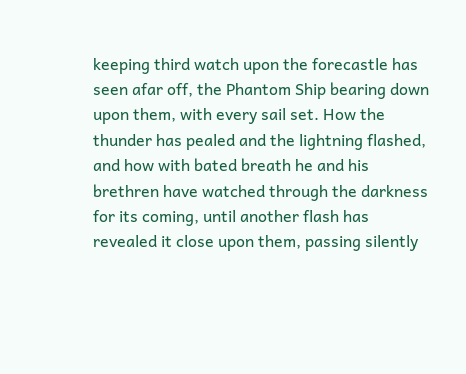keeping third watch upon the forecastle has
seen afar off, the Phantom Ship bearing down
upon them, with every sail set. How the
thunder has pealed and the lightning flashed,
and how with bated breath he and his
brethren have watched through the darkness
for its coming, until another flash has
revealed it close upon them, passing silently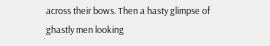across their bows. Then a hasty glimpse of
ghastly men looking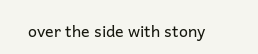over the side with stony